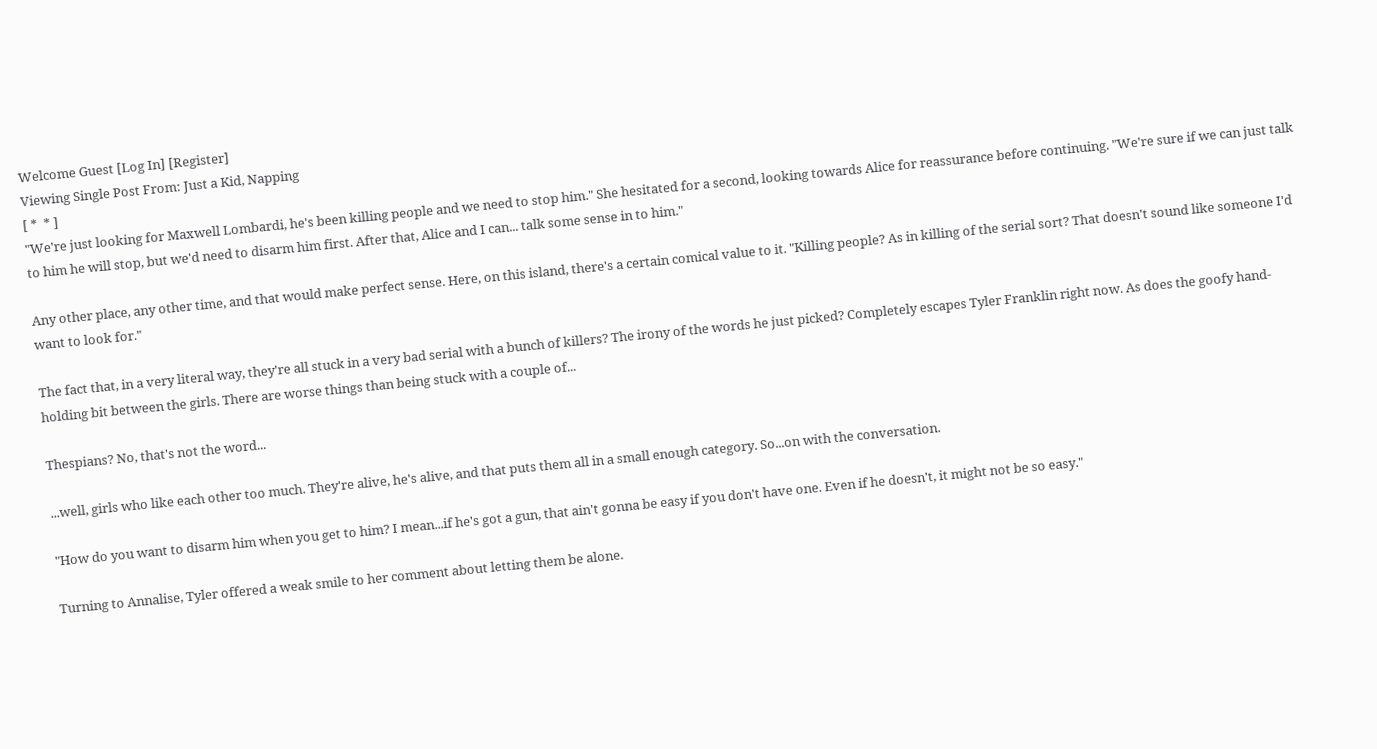Welcome Guest [Log In] [Register]
Viewing Single Post From: Just a Kid, Napping
[ *  * ]
"We're just looking for Maxwell Lombardi, he's been killing people and we need to stop him." She hesitated for a second, looking towards Alice for reassurance before continuing. "We're sure if we can just talk to him he will stop, but we'd need to disarm him first. After that, Alice and I can... talk some sense in to him."

Any other place, any other time, and that would make perfect sense. Here, on this island, there's a certain comical value to it. "Killing people? As in killing of the serial sort? That doesn't sound like someone I'd want to look for."

The fact that, in a very literal way, they're all stuck in a very bad serial with a bunch of killers? The irony of the words he just picked? Completely escapes Tyler Franklin right now. As does the goofy hand-holding bit between the girls. There are worse things than being stuck with a couple of...

Thespians? No, that's not the word...

...well, girls who like each other too much. They're alive, he's alive, and that puts them all in a small enough category. So...on with the conversation.

"How do you want to disarm him when you get to him? I mean...if he's got a gun, that ain't gonna be easy if you don't have one. Even if he doesn't, it might not be so easy."

Turning to Annalise, Tyler offered a weak smile to her comment about letting them be alone.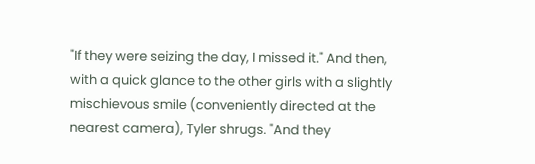"If they were seizing the day, I missed it." And then, with a quick glance to the other girls with a slightly mischievous smile (conveniently directed at the nearest camera), Tyler shrugs. "And they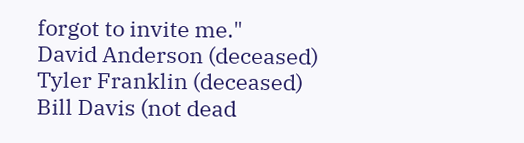forgot to invite me."
David Anderson (deceased)
Tyler Franklin (deceased)
Bill Davis (not dead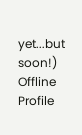yet...but soon!)
Offline Profile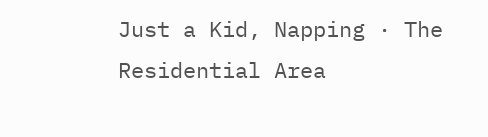Just a Kid, Napping · The Residential Area